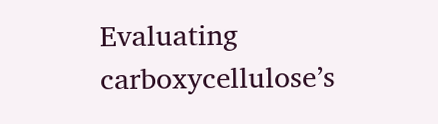Evaluating carboxycellulose’s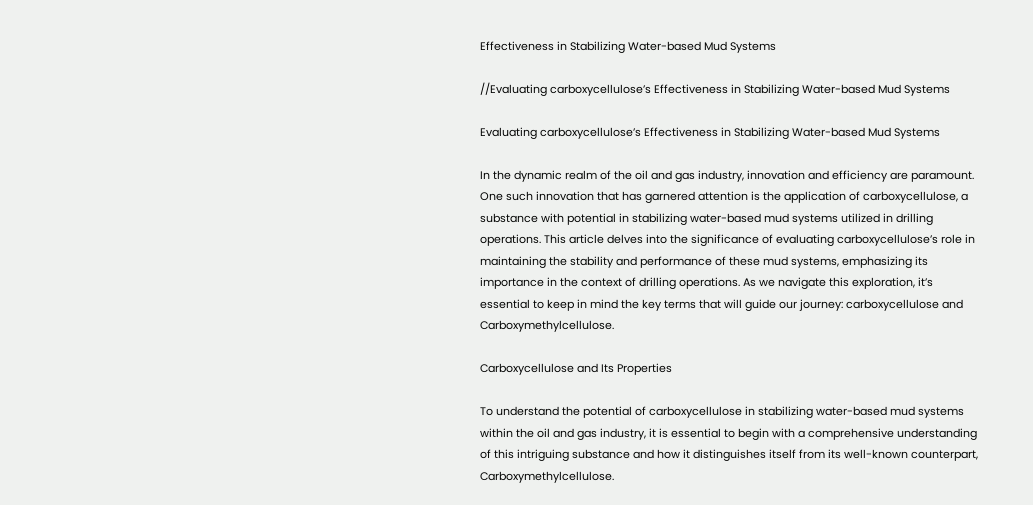Effectiveness in Stabilizing Water-based Mud Systems

//Evaluating carboxycellulose’s Effectiveness in Stabilizing Water-based Mud Systems

Evaluating carboxycellulose’s Effectiveness in Stabilizing Water-based Mud Systems

In the dynamic realm of the oil and gas industry, innovation and efficiency are paramount. One such innovation that has garnered attention is the application of carboxycellulose, a substance with potential in stabilizing water-based mud systems utilized in drilling operations. This article delves into the significance of evaluating carboxycellulose’s role in maintaining the stability and performance of these mud systems, emphasizing its importance in the context of drilling operations. As we navigate this exploration, it’s essential to keep in mind the key terms that will guide our journey: carboxycellulose and Carboxymethylcellulose.

Carboxycellulose and Its Properties

To understand the potential of carboxycellulose in stabilizing water-based mud systems within the oil and gas industry, it is essential to begin with a comprehensive understanding of this intriguing substance and how it distinguishes itself from its well-known counterpart, Carboxymethylcellulose.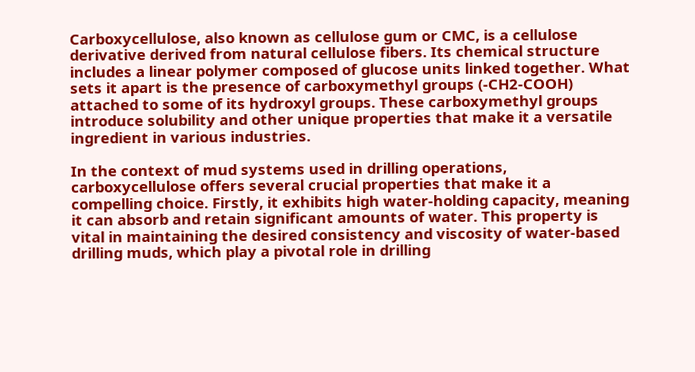Carboxycellulose, also known as cellulose gum or CMC, is a cellulose derivative derived from natural cellulose fibers. Its chemical structure includes a linear polymer composed of glucose units linked together. What sets it apart is the presence of carboxymethyl groups (-CH2-COOH) attached to some of its hydroxyl groups. These carboxymethyl groups introduce solubility and other unique properties that make it a versatile ingredient in various industries.

In the context of mud systems used in drilling operations, carboxycellulose offers several crucial properties that make it a compelling choice. Firstly, it exhibits high water-holding capacity, meaning it can absorb and retain significant amounts of water. This property is vital in maintaining the desired consistency and viscosity of water-based drilling muds, which play a pivotal role in drilling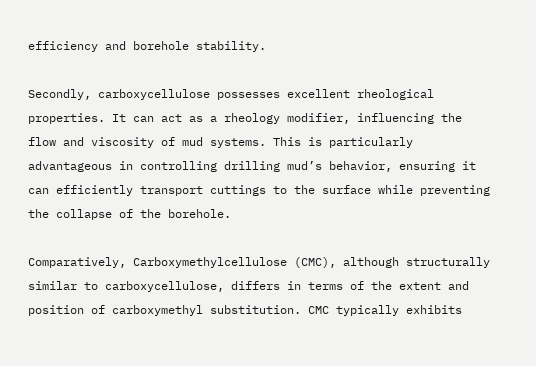efficiency and borehole stability.

Secondly, carboxycellulose possesses excellent rheological properties. It can act as a rheology modifier, influencing the flow and viscosity of mud systems. This is particularly advantageous in controlling drilling mud’s behavior, ensuring it can efficiently transport cuttings to the surface while preventing the collapse of the borehole.

Comparatively, Carboxymethylcellulose (CMC), although structurally similar to carboxycellulose, differs in terms of the extent and position of carboxymethyl substitution. CMC typically exhibits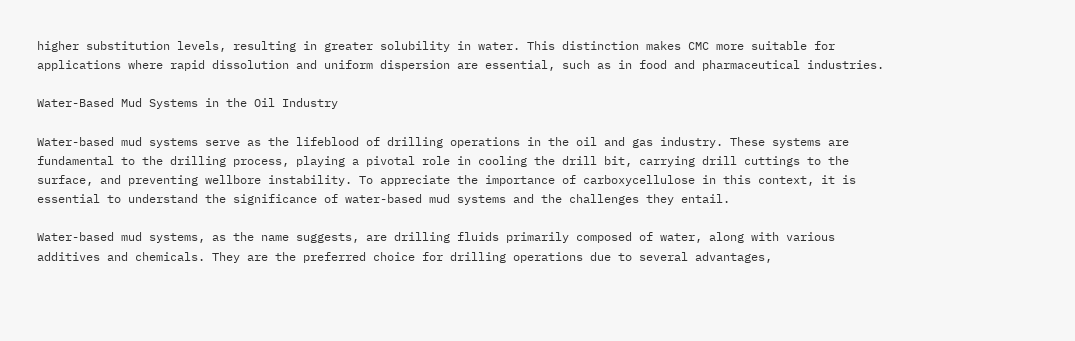higher substitution levels, resulting in greater solubility in water. This distinction makes CMC more suitable for applications where rapid dissolution and uniform dispersion are essential, such as in food and pharmaceutical industries.

Water-Based Mud Systems in the Oil Industry

Water-based mud systems serve as the lifeblood of drilling operations in the oil and gas industry. These systems are fundamental to the drilling process, playing a pivotal role in cooling the drill bit, carrying drill cuttings to the surface, and preventing wellbore instability. To appreciate the importance of carboxycellulose in this context, it is essential to understand the significance of water-based mud systems and the challenges they entail.

Water-based mud systems, as the name suggests, are drilling fluids primarily composed of water, along with various additives and chemicals. They are the preferred choice for drilling operations due to several advantages,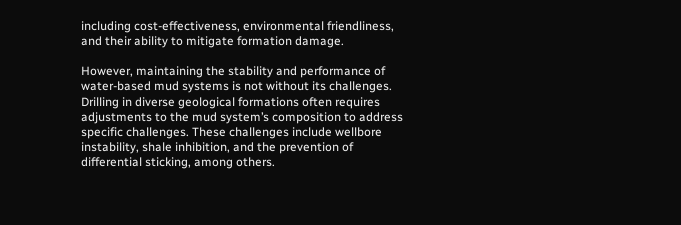including cost-effectiveness, environmental friendliness, and their ability to mitigate formation damage.

However, maintaining the stability and performance of water-based mud systems is not without its challenges. Drilling in diverse geological formations often requires adjustments to the mud system’s composition to address specific challenges. These challenges include wellbore instability, shale inhibition, and the prevention of differential sticking, among others.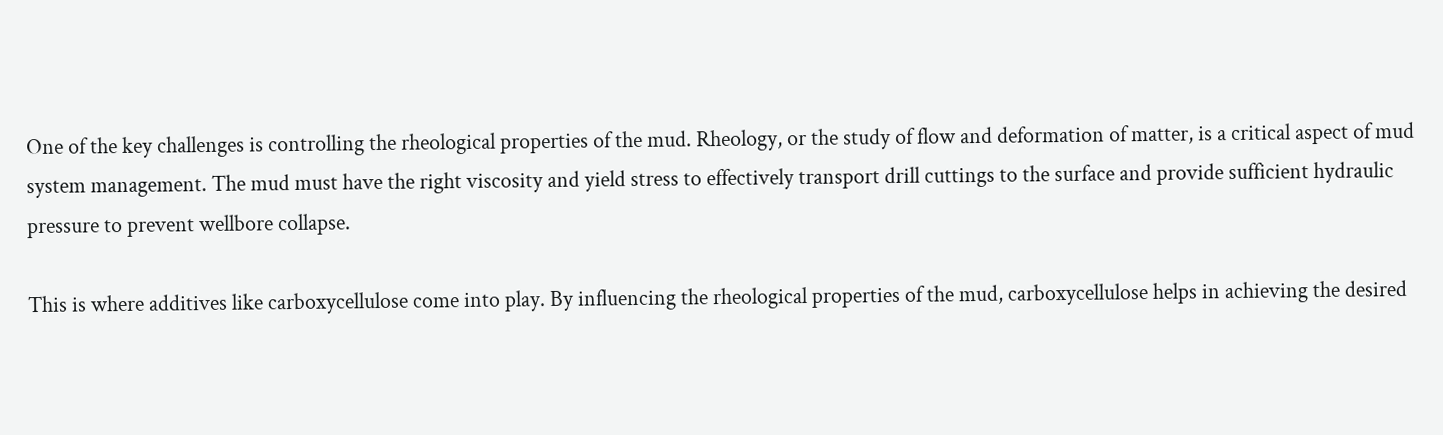One of the key challenges is controlling the rheological properties of the mud. Rheology, or the study of flow and deformation of matter, is a critical aspect of mud system management. The mud must have the right viscosity and yield stress to effectively transport drill cuttings to the surface and provide sufficient hydraulic pressure to prevent wellbore collapse.

This is where additives like carboxycellulose come into play. By influencing the rheological properties of the mud, carboxycellulose helps in achieving the desired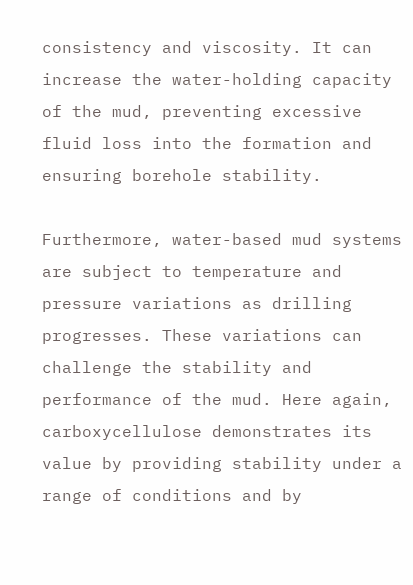consistency and viscosity. It can increase the water-holding capacity of the mud, preventing excessive fluid loss into the formation and ensuring borehole stability.

Furthermore, water-based mud systems are subject to temperature and pressure variations as drilling progresses. These variations can challenge the stability and performance of the mud. Here again, carboxycellulose demonstrates its value by providing stability under a range of conditions and by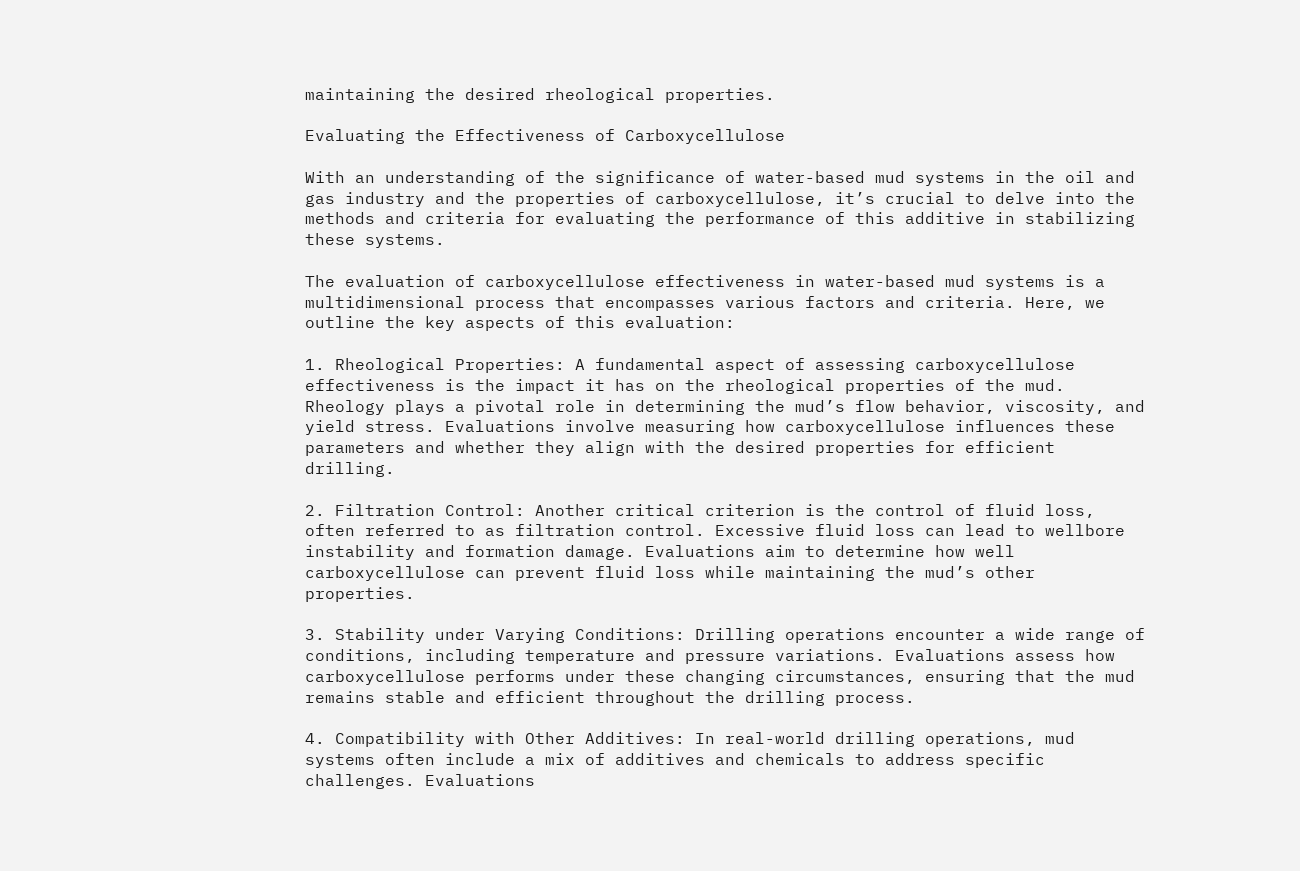maintaining the desired rheological properties.

Evaluating the Effectiveness of Carboxycellulose

With an understanding of the significance of water-based mud systems in the oil and gas industry and the properties of carboxycellulose, it’s crucial to delve into the methods and criteria for evaluating the performance of this additive in stabilizing these systems.

The evaluation of carboxycellulose effectiveness in water-based mud systems is a multidimensional process that encompasses various factors and criteria. Here, we outline the key aspects of this evaluation:

1. Rheological Properties: A fundamental aspect of assessing carboxycellulose effectiveness is the impact it has on the rheological properties of the mud. Rheology plays a pivotal role in determining the mud’s flow behavior, viscosity, and yield stress. Evaluations involve measuring how carboxycellulose influences these parameters and whether they align with the desired properties for efficient drilling.

2. Filtration Control: Another critical criterion is the control of fluid loss, often referred to as filtration control. Excessive fluid loss can lead to wellbore instability and formation damage. Evaluations aim to determine how well carboxycellulose can prevent fluid loss while maintaining the mud’s other properties.

3. Stability under Varying Conditions: Drilling operations encounter a wide range of conditions, including temperature and pressure variations. Evaluations assess how carboxycellulose performs under these changing circumstances, ensuring that the mud remains stable and efficient throughout the drilling process.

4. Compatibility with Other Additives: In real-world drilling operations, mud systems often include a mix of additives and chemicals to address specific challenges. Evaluations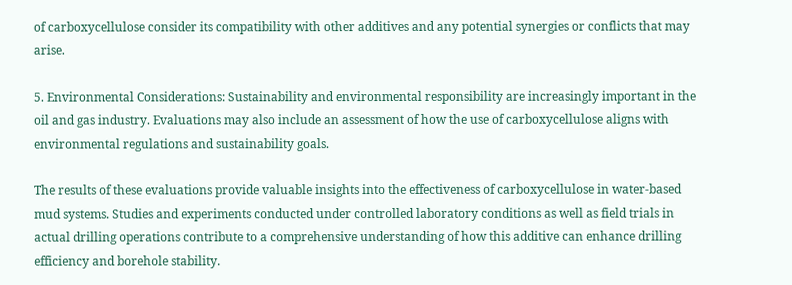of carboxycellulose consider its compatibility with other additives and any potential synergies or conflicts that may arise.

5. Environmental Considerations: Sustainability and environmental responsibility are increasingly important in the oil and gas industry. Evaluations may also include an assessment of how the use of carboxycellulose aligns with environmental regulations and sustainability goals.

The results of these evaluations provide valuable insights into the effectiveness of carboxycellulose in water-based mud systems. Studies and experiments conducted under controlled laboratory conditions as well as field trials in actual drilling operations contribute to a comprehensive understanding of how this additive can enhance drilling efficiency and borehole stability.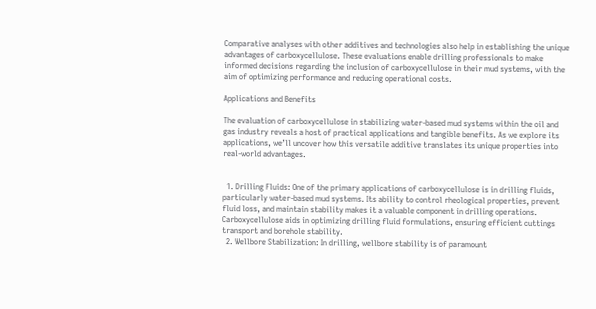Comparative analyses with other additives and technologies also help in establishing the unique advantages of carboxycellulose. These evaluations enable drilling professionals to make informed decisions regarding the inclusion of carboxycellulose in their mud systems, with the aim of optimizing performance and reducing operational costs.

Applications and Benefits

The evaluation of carboxycellulose in stabilizing water-based mud systems within the oil and gas industry reveals a host of practical applications and tangible benefits. As we explore its applications, we’ll uncover how this versatile additive translates its unique properties into real-world advantages.


  1. Drilling Fluids: One of the primary applications of carboxycellulose is in drilling fluids, particularly water-based mud systems. Its ability to control rheological properties, prevent fluid loss, and maintain stability makes it a valuable component in drilling operations. Carboxycellulose aids in optimizing drilling fluid formulations, ensuring efficient cuttings transport and borehole stability.
  2. Wellbore Stabilization: In drilling, wellbore stability is of paramount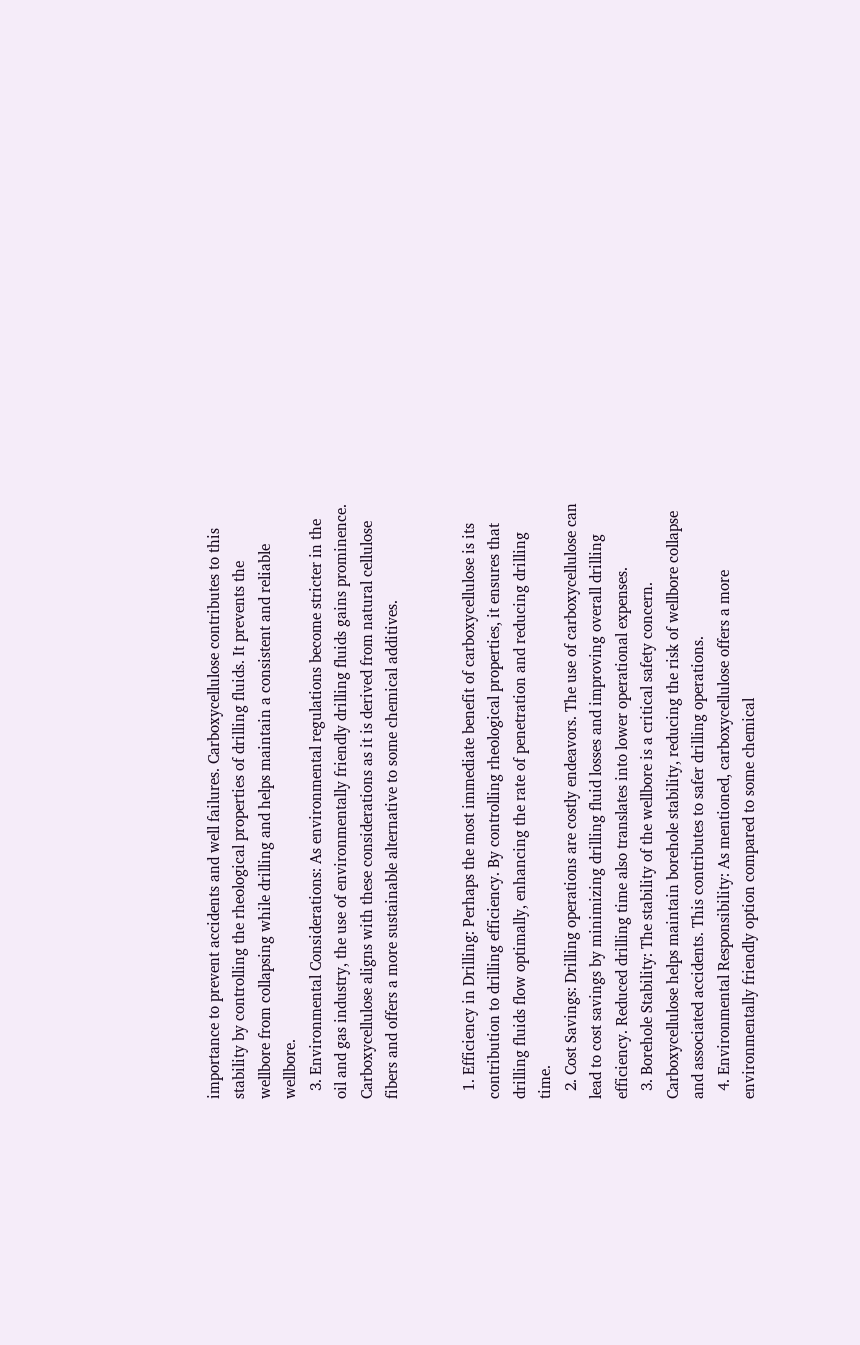importance to prevent accidents and well failures. Carboxycellulose contributes to this stability by controlling the rheological properties of drilling fluids. It prevents the wellbore from collapsing while drilling and helps maintain a consistent and reliable wellbore.
  3. Environmental Considerations: As environmental regulations become stricter in the oil and gas industry, the use of environmentally friendly drilling fluids gains prominence. Carboxycellulose aligns with these considerations as it is derived from natural cellulose fibers and offers a more sustainable alternative to some chemical additives.


  1. Efficiency in Drilling: Perhaps the most immediate benefit of carboxycellulose is its contribution to drilling efficiency. By controlling rheological properties, it ensures that drilling fluids flow optimally, enhancing the rate of penetration and reducing drilling time.
  2. Cost Savings: Drilling operations are costly endeavors. The use of carboxycellulose can lead to cost savings by minimizing drilling fluid losses and improving overall drilling efficiency. Reduced drilling time also translates into lower operational expenses.
  3. Borehole Stability: The stability of the wellbore is a critical safety concern. Carboxycellulose helps maintain borehole stability, reducing the risk of wellbore collapse and associated accidents. This contributes to safer drilling operations.
  4. Environmental Responsibility: As mentioned, carboxycellulose offers a more environmentally friendly option compared to some chemical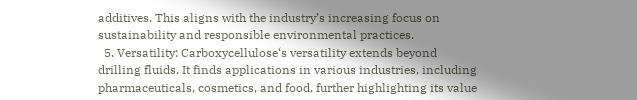additives. This aligns with the industry’s increasing focus on sustainability and responsible environmental practices.
  5. Versatility: Carboxycellulose‘s versatility extends beyond drilling fluids. It finds applications in various industries, including pharmaceuticals, cosmetics, and food, further highlighting its value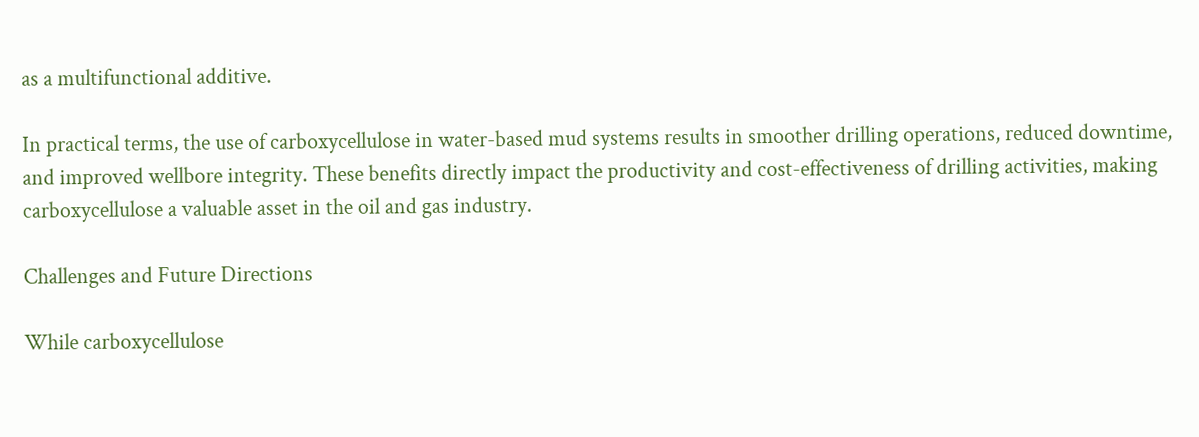as a multifunctional additive.

In practical terms, the use of carboxycellulose in water-based mud systems results in smoother drilling operations, reduced downtime, and improved wellbore integrity. These benefits directly impact the productivity and cost-effectiveness of drilling activities, making carboxycellulose a valuable asset in the oil and gas industry.

Challenges and Future Directions

While carboxycellulose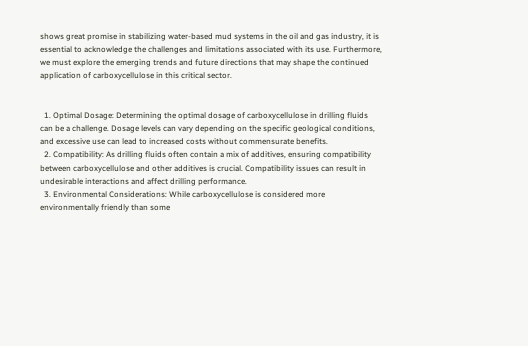shows great promise in stabilizing water-based mud systems in the oil and gas industry, it is essential to acknowledge the challenges and limitations associated with its use. Furthermore, we must explore the emerging trends and future directions that may shape the continued application of carboxycellulose in this critical sector.


  1. Optimal Dosage: Determining the optimal dosage of carboxycellulose in drilling fluids can be a challenge. Dosage levels can vary depending on the specific geological conditions, and excessive use can lead to increased costs without commensurate benefits.
  2. Compatibility: As drilling fluids often contain a mix of additives, ensuring compatibility between carboxycellulose and other additives is crucial. Compatibility issues can result in undesirable interactions and affect drilling performance.
  3. Environmental Considerations: While carboxycellulose is considered more environmentally friendly than some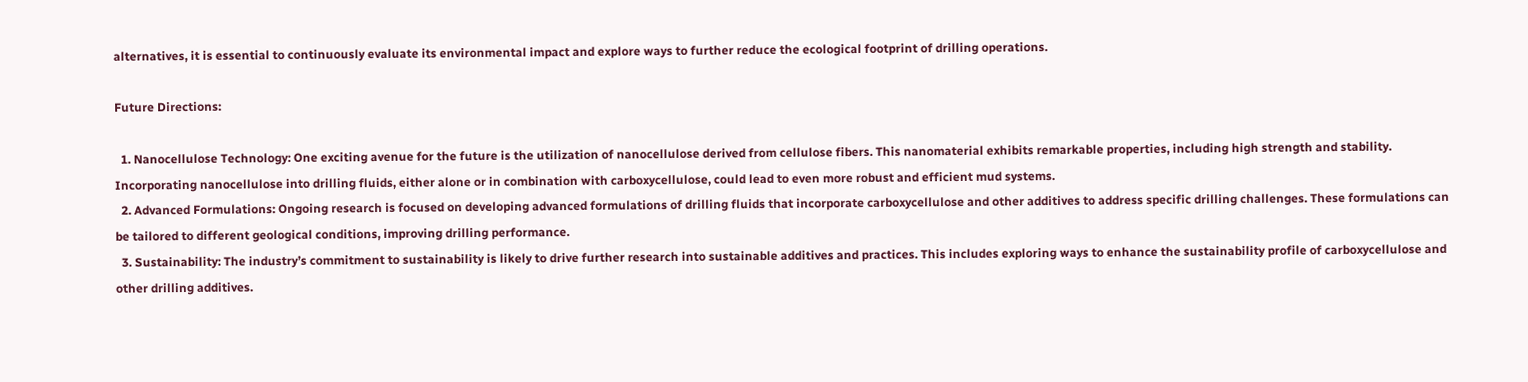alternatives, it is essential to continuously evaluate its environmental impact and explore ways to further reduce the ecological footprint of drilling operations.

Future Directions:

  1. Nanocellulose Technology: One exciting avenue for the future is the utilization of nanocellulose derived from cellulose fibers. This nanomaterial exhibits remarkable properties, including high strength and stability. Incorporating nanocellulose into drilling fluids, either alone or in combination with carboxycellulose, could lead to even more robust and efficient mud systems.
  2. Advanced Formulations: Ongoing research is focused on developing advanced formulations of drilling fluids that incorporate carboxycellulose and other additives to address specific drilling challenges. These formulations can be tailored to different geological conditions, improving drilling performance.
  3. Sustainability: The industry’s commitment to sustainability is likely to drive further research into sustainable additives and practices. This includes exploring ways to enhance the sustainability profile of carboxycellulose and other drilling additives.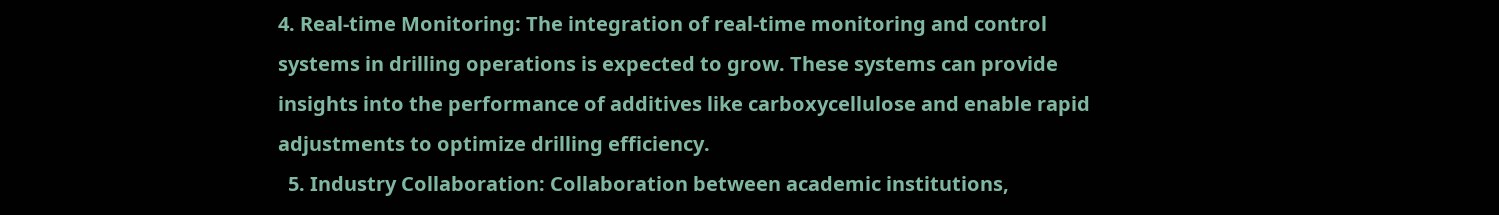4. Real-time Monitoring: The integration of real-time monitoring and control systems in drilling operations is expected to grow. These systems can provide insights into the performance of additives like carboxycellulose and enable rapid adjustments to optimize drilling efficiency.
  5. Industry Collaboration: Collaboration between academic institutions,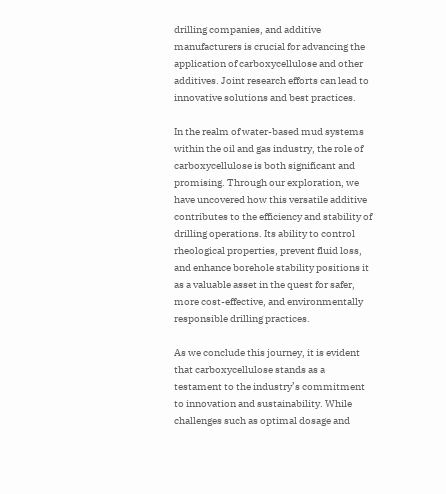drilling companies, and additive manufacturers is crucial for advancing the application of carboxycellulose and other additives. Joint research efforts can lead to innovative solutions and best practices.

In the realm of water-based mud systems within the oil and gas industry, the role of carboxycellulose is both significant and promising. Through our exploration, we have uncovered how this versatile additive contributes to the efficiency and stability of drilling operations. Its ability to control rheological properties, prevent fluid loss, and enhance borehole stability positions it as a valuable asset in the quest for safer, more cost-effective, and environmentally responsible drilling practices.

As we conclude this journey, it is evident that carboxycellulose stands as a testament to the industry’s commitment to innovation and sustainability. While challenges such as optimal dosage and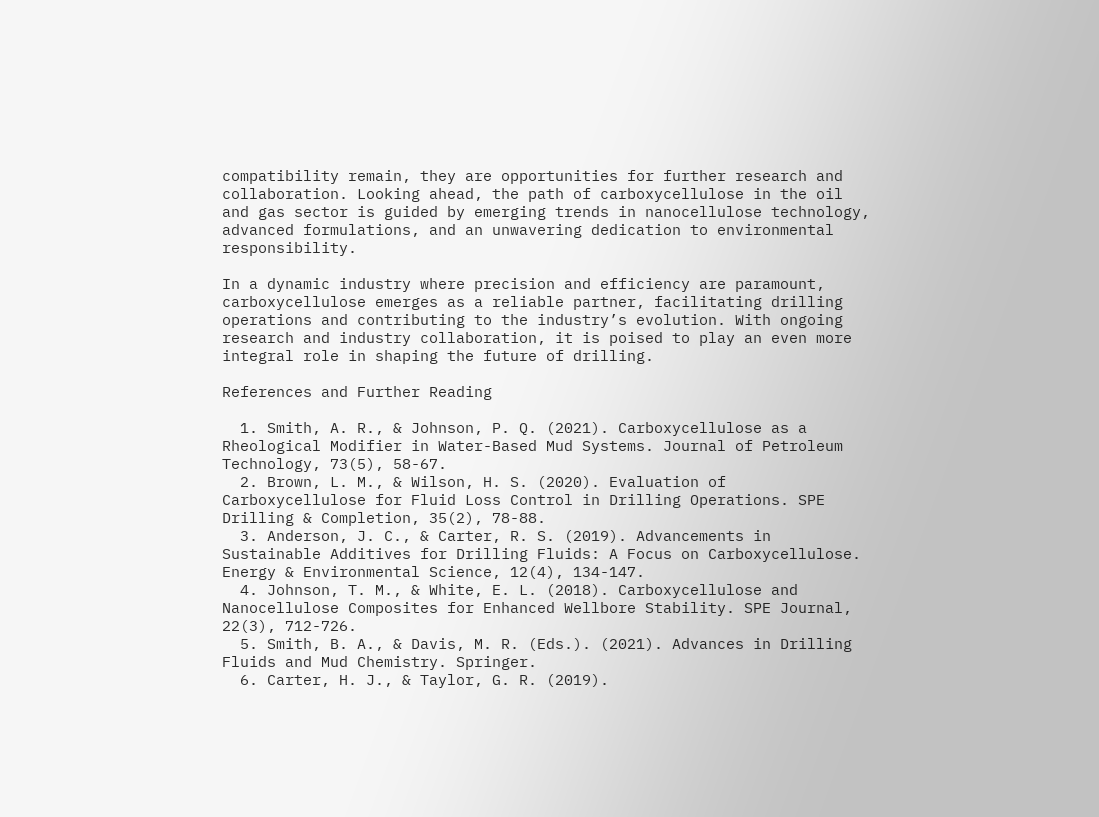compatibility remain, they are opportunities for further research and collaboration. Looking ahead, the path of carboxycellulose in the oil and gas sector is guided by emerging trends in nanocellulose technology, advanced formulations, and an unwavering dedication to environmental responsibility.

In a dynamic industry where precision and efficiency are paramount, carboxycellulose emerges as a reliable partner, facilitating drilling operations and contributing to the industry’s evolution. With ongoing research and industry collaboration, it is poised to play an even more integral role in shaping the future of drilling.

References and Further Reading

  1. Smith, A. R., & Johnson, P. Q. (2021). Carboxycellulose as a Rheological Modifier in Water-Based Mud Systems. Journal of Petroleum Technology, 73(5), 58-67.
  2. Brown, L. M., & Wilson, H. S. (2020). Evaluation of Carboxycellulose for Fluid Loss Control in Drilling Operations. SPE Drilling & Completion, 35(2), 78-88.
  3. Anderson, J. C., & Carter, R. S. (2019). Advancements in Sustainable Additives for Drilling Fluids: A Focus on Carboxycellulose. Energy & Environmental Science, 12(4), 134-147.
  4. Johnson, T. M., & White, E. L. (2018). Carboxycellulose and Nanocellulose Composites for Enhanced Wellbore Stability. SPE Journal, 22(3), 712-726.
  5. Smith, B. A., & Davis, M. R. (Eds.). (2021). Advances in Drilling Fluids and Mud Chemistry. Springer.
  6. Carter, H. J., & Taylor, G. R. (2019).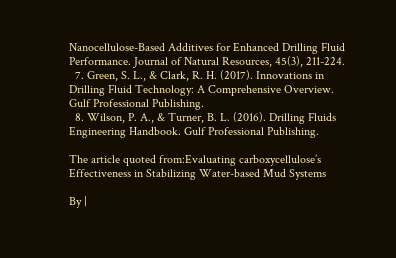Nanocellulose-Based Additives for Enhanced Drilling Fluid Performance. Journal of Natural Resources, 45(3), 211-224.
  7. Green, S. L., & Clark, R. H. (2017). Innovations in Drilling Fluid Technology: A Comprehensive Overview. Gulf Professional Publishing.
  8. Wilson, P. A., & Turner, B. L. (2016). Drilling Fluids Engineering Handbook. Gulf Professional Publishing.

The article quoted from:Evaluating carboxycellulose’s Effectiveness in Stabilizing Water-based Mud Systems

By |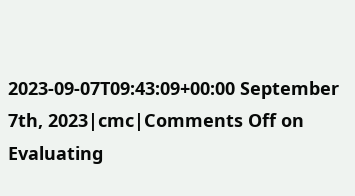2023-09-07T09:43:09+00:00 September 7th, 2023|cmc|Comments Off on Evaluating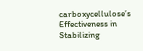carboxycellulose’s Effectiveness in Stabilizing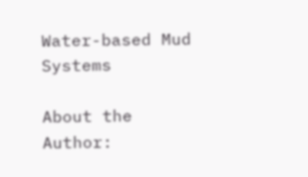Water-based Mud Systems

About the Author: